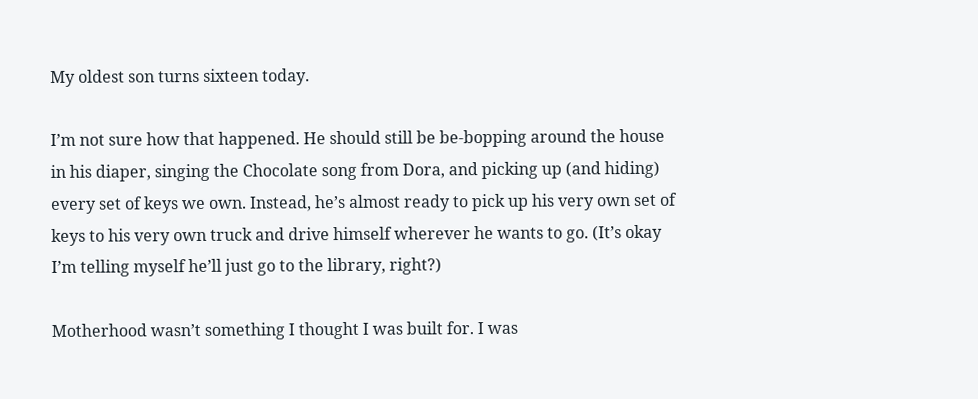My oldest son turns sixteen today.

I’m not sure how that happened. He should still be be-bopping around the house in his diaper, singing the Chocolate song from Dora, and picking up (and hiding) every set of keys we own. Instead, he’s almost ready to pick up his very own set of keys to his very own truck and drive himself wherever he wants to go. (It’s okay I’m telling myself he’ll just go to the library, right?)

Motherhood wasn’t something I thought I was built for. I was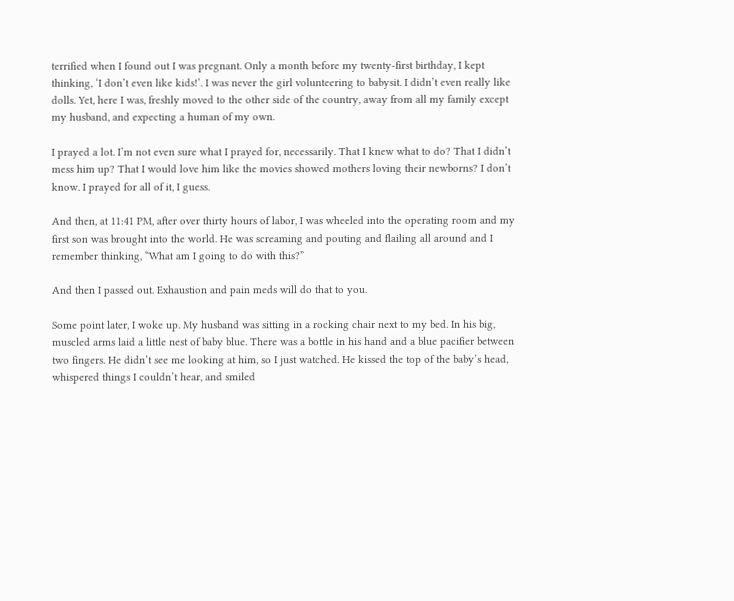terrified when I found out I was pregnant. Only a month before my twenty-first birthday, I kept thinking, ‘I don’t even like kids!’. I was never the girl volunteering to babysit. I didn’t even really like dolls. Yet, here I was, freshly moved to the other side of the country, away from all my family except my husband, and expecting a human of my own.

I prayed a lot. I’m not even sure what I prayed for, necessarily. That I knew what to do? That I didn’t mess him up? That I would love him like the movies showed mothers loving their newborns? I don’t know. I prayed for all of it, I guess.

And then, at 11:41 PM, after over thirty hours of labor, I was wheeled into the operating room and my first son was brought into the world. He was screaming and pouting and flailing all around and I remember thinking, “What am I going to do with this?”

And then I passed out. Exhaustion and pain meds will do that to you.

Some point later, I woke up. My husband was sitting in a rocking chair next to my bed. In his big, muscled arms laid a little nest of baby blue. There was a bottle in his hand and a blue pacifier between two fingers. He didn’t see me looking at him, so I just watched. He kissed the top of the baby’s head, whispered things I couldn’t hear, and smiled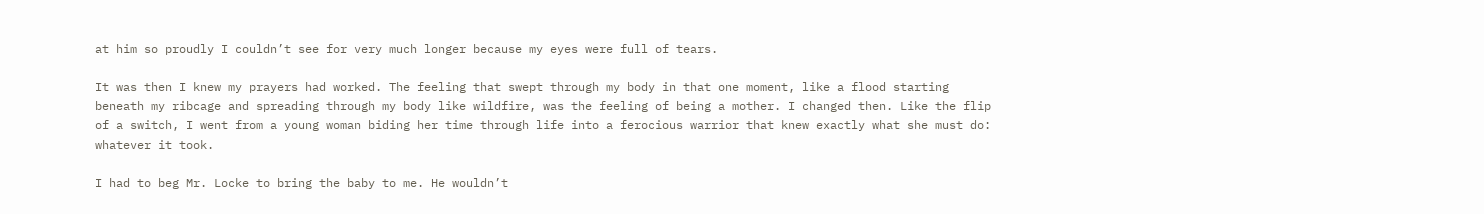at him so proudly I couldn’t see for very much longer because my eyes were full of tears.

It was then I knew my prayers had worked. The feeling that swept through my body in that one moment, like a flood starting beneath my ribcage and spreading through my body like wildfire, was the feeling of being a mother. I changed then. Like the flip of a switch, I went from a young woman biding her time through life into a ferocious warrior that knew exactly what she must do: whatever it took.

I had to beg Mr. Locke to bring the baby to me. He wouldn’t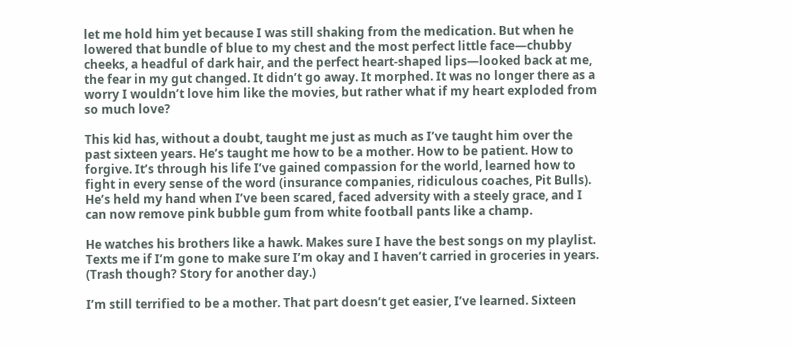let me hold him yet because I was still shaking from the medication. But when he lowered that bundle of blue to my chest and the most perfect little face—chubby cheeks, a headful of dark hair, and the perfect heart-shaped lips—looked back at me, the fear in my gut changed. It didn’t go away. It morphed. It was no longer there as a worry I wouldn’t love him like the movies, but rather what if my heart exploded from so much love?

This kid has, without a doubt, taught me just as much as I’ve taught him over the past sixteen years. He’s taught me how to be a mother. How to be patient. How to forgive. It’s through his life I’ve gained compassion for the world, learned how to fight in every sense of the word (insurance companies, ridiculous coaches, Pit Bulls). He’s held my hand when I’ve been scared, faced adversity with a steely grace, and I can now remove pink bubble gum from white football pants like a champ.

He watches his brothers like a hawk. Makes sure I have the best songs on my playlist. Texts me if I’m gone to make sure I’m okay and I haven’t carried in groceries in years. (Trash though? Story for another day.)

I’m still terrified to be a mother. That part doesn’t get easier, I’ve learned. Sixteen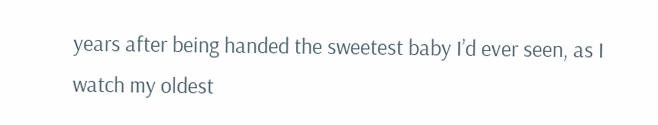years after being handed the sweetest baby I’d ever seen, as I watch my oldest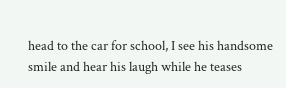head to the car for school, I see his handsome smile and hear his laugh while he teases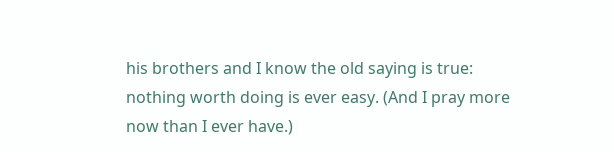his brothers and I know the old saying is true: nothing worth doing is ever easy. (And I pray more now than I ever have.)